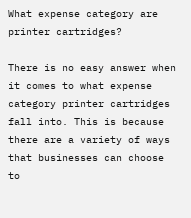What expense category are printer cartridges?

There is no easy answer when it comes to what expense category printer cartridges fall into. This is because there are a variety of ways that businesses can choose to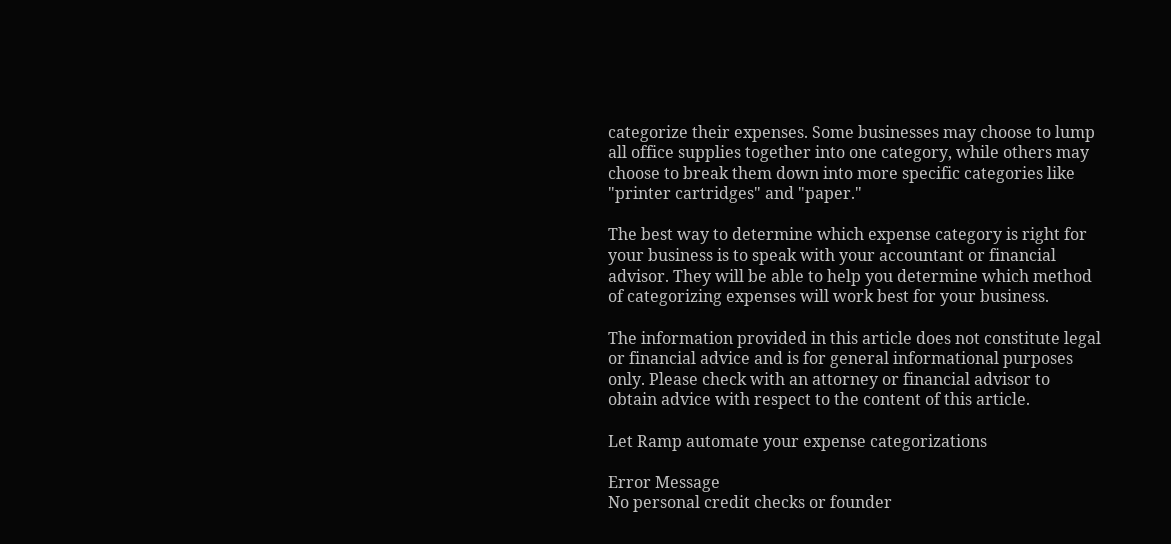categorize their expenses. Some businesses may choose to lump all office supplies together into one category, while others may choose to break them down into more specific categories like "printer cartridges" and "paper."

The best way to determine which expense category is right for your business is to speak with your accountant or financial advisor. They will be able to help you determine which method of categorizing expenses will work best for your business.

The information provided in this article does not constitute legal or financial advice and is for general informational purposes only. Please check with an attorney or financial advisor to obtain advice with respect to the content of this article.

Let Ramp automate your expense categorizations

Error Message
No personal credit checks or founder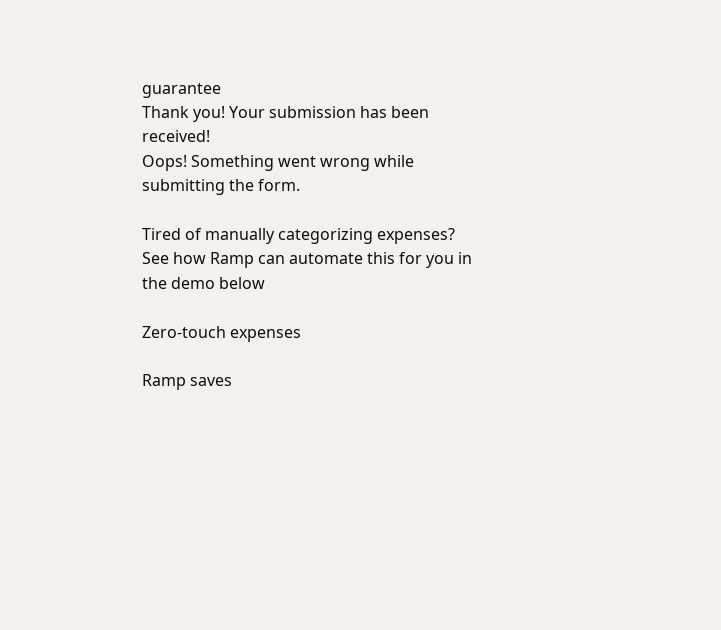guarantee
Thank you! Your submission has been received!
Oops! Something went wrong while submitting the form.

Tired of manually categorizing expenses? See how Ramp can automate this for you in the demo below

Zero-touch expenses

Ramp saves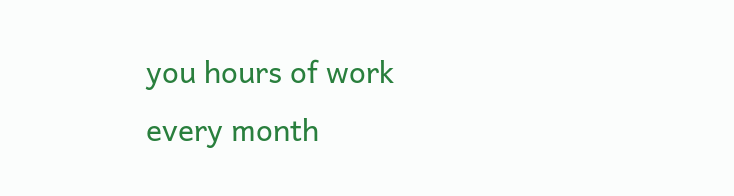you hours of work every month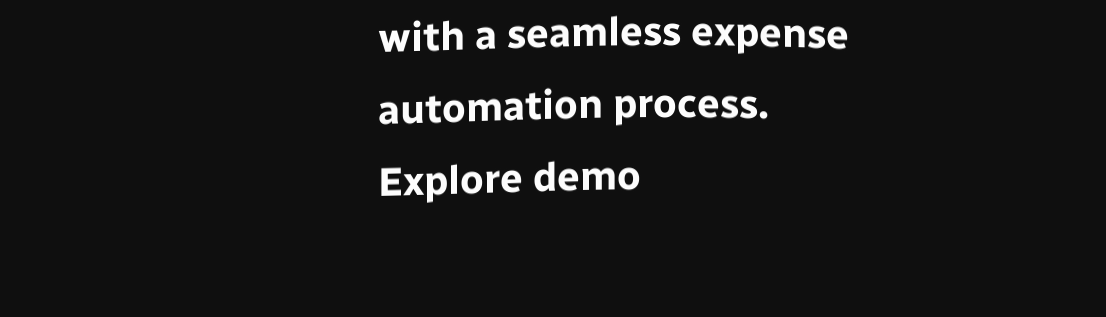with a seamless expense automation process.
Explore demo